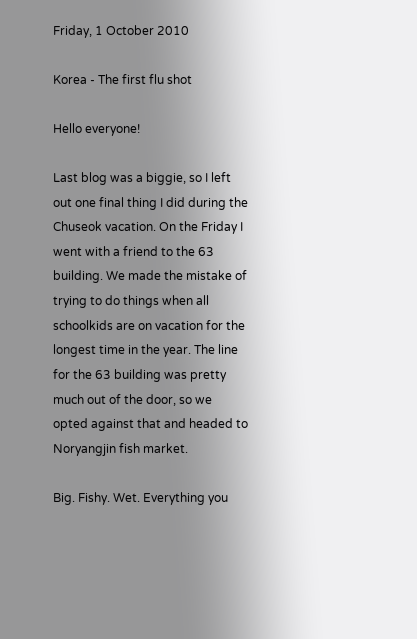Friday, 1 October 2010

Korea - The first flu shot

Hello everyone!

Last blog was a biggie, so I left out one final thing I did during the Chuseok vacation. On the Friday I went with a friend to the 63 building. We made the mistake of trying to do things when all schoolkids are on vacation for the longest time in the year. The line for the 63 building was pretty much out of the door, so we opted against that and headed to Noryangjin fish market.

Big. Fishy. Wet. Everything you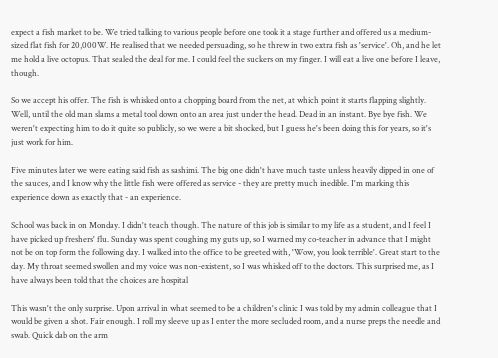expect a fish market to be. We tried talking to various people before one took it a stage further and offered us a medium-sized flat fish for 20,000W. He realised that we needed persuading, so he threw in two extra fish as 'service'. Oh, and he let me hold a live octopus. That sealed the deal for me. I could feel the suckers on my finger. I will eat a live one before I leave, though.

So we accept his offer. The fish is whisked onto a chopping board from the net, at which point it starts flapping slightly. Well, until the old man slams a metal tool down onto an area just under the head. Dead in an instant. Bye bye fish. We weren't expecting him to do it quite so publicly, so we were a bit shocked, but I guess he's been doing this for years, so it's just work for him.

Five minutes later we were eating said fish as sashimi. The big one didn't have much taste unless heavily dipped in one of the sauces, and I know why the little fish were offered as service - they are pretty much inedible. I'm marking this experience down as exactly that - an experience.

School was back in on Monday. I didn't teach though. The nature of this job is similar to my life as a student, and I feel I have picked up freshers' flu. Sunday was spent coughing my guts up, so I warned my co-teacher in advance that I might not be on top form the following day. I walked into the office to be greeted with, 'Wow, you look terrible'. Great start to the day. My throat seemed swollen and my voice was non-existent, so I was whisked off to the doctors. This surprised me, as I have always been told that the choices are hospital

This wasn't the only surprise. Upon arrival in what seemed to be a children's clinic I was told by my admin colleague that I would be given a shot. Fair enough. I roll my sleeve up as I enter the more secluded room, and a nurse preps the needle and swab. Quick dab on the arm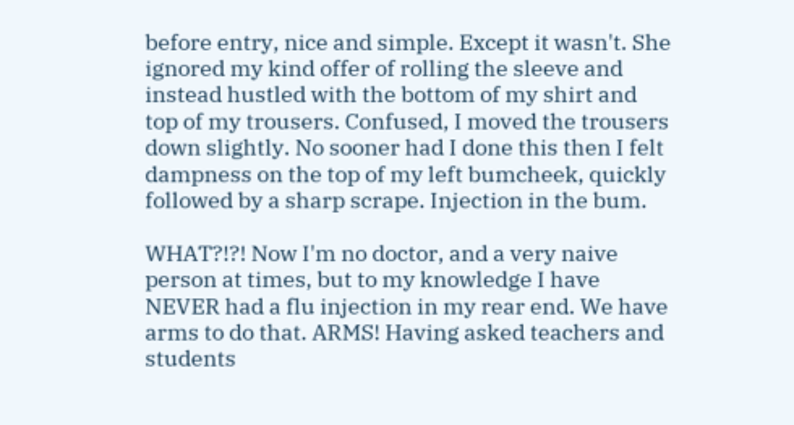before entry, nice and simple. Except it wasn't. She ignored my kind offer of rolling the sleeve and instead hustled with the bottom of my shirt and top of my trousers. Confused, I moved the trousers down slightly. No sooner had I done this then I felt dampness on the top of my left bumcheek, quickly followed by a sharp scrape. Injection in the bum.

WHAT?!?! Now I'm no doctor, and a very naive person at times, but to my knowledge I have NEVER had a flu injection in my rear end. We have arms to do that. ARMS! Having asked teachers and students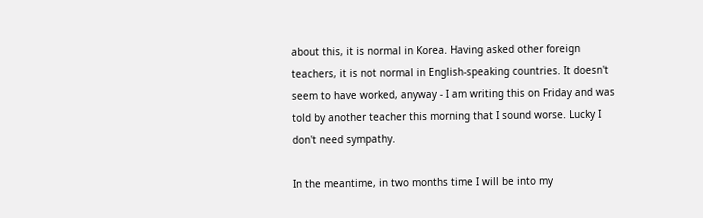about this, it is normal in Korea. Having asked other foreign teachers, it is not normal in English-speaking countries. It doesn't seem to have worked, anyway - I am writing this on Friday and was told by another teacher this morning that I sound worse. Lucky I don't need sympathy.

In the meantime, in two months time I will be into my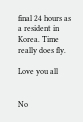final 24 hours as a resident in Korea. Time really does fly.

Love you all


No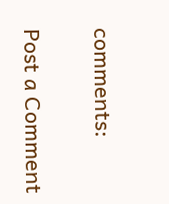comments:

Post a Comment